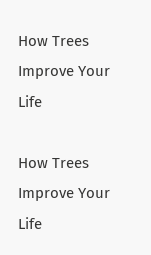How Trees Improve Your Life

How Trees Improve Your Life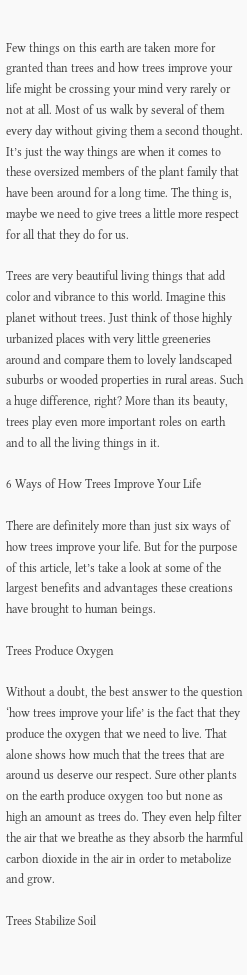Few things on this earth are taken more for granted than trees and how trees improve your life might be crossing your mind very rarely or not at all. Most of us walk by several of them every day without giving them a second thought. It’s just the way things are when it comes to these oversized members of the plant family that have been around for a long time. The thing is, maybe we need to give trees a little more respect for all that they do for us.

Trees are very beautiful living things that add color and vibrance to this world. Imagine this planet without trees. Just think of those highly urbanized places with very little greeneries around and compare them to lovely landscaped suburbs or wooded properties in rural areas. Such a huge difference, right? More than its beauty, trees play even more important roles on earth and to all the living things in it.

6 Ways of How Trees Improve Your Life

There are definitely more than just six ways of how trees improve your life. But for the purpose of this article, let’s take a look at some of the largest benefits and advantages these creations have brought to human beings.

Trees Produce Oxygen

Without a doubt, the best answer to the question ‘how trees improve your life’ is the fact that they produce the oxygen that we need to live. That alone shows how much that the trees that are around us deserve our respect. Sure other plants on the earth produce oxygen too but none as high an amount as trees do. They even help filter the air that we breathe as they absorb the harmful carbon dioxide in the air in order to metabolize and grow.

Trees Stabilize Soil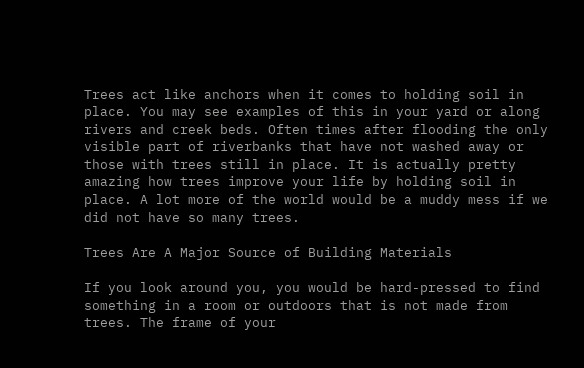Trees act like anchors when it comes to holding soil in place. You may see examples of this in your yard or along rivers and creek beds. Often times after flooding the only visible part of riverbanks that have not washed away or those with trees still in place. It is actually pretty amazing how trees improve your life by holding soil in place. A lot more of the world would be a muddy mess if we did not have so many trees.

Trees Are A Major Source of Building Materials

If you look around you, you would be hard-pressed to find something in a room or outdoors that is not made from trees. The frame of your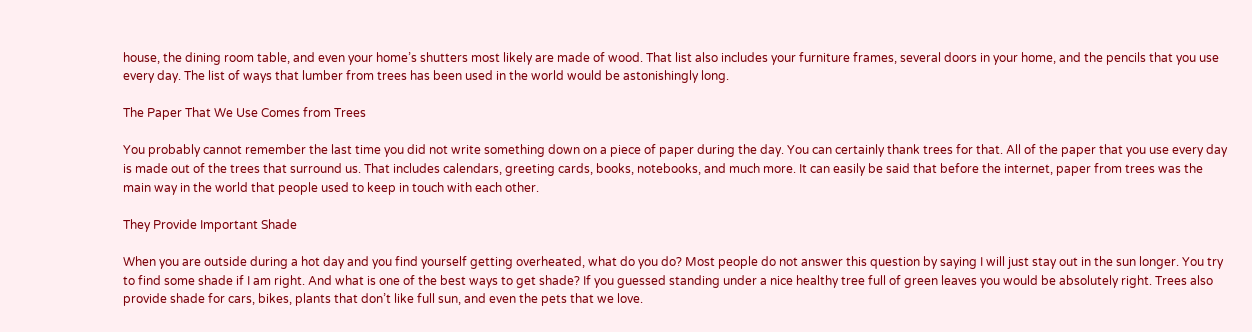house, the dining room table, and even your home’s shutters most likely are made of wood. That list also includes your furniture frames, several doors in your home, and the pencils that you use every day. The list of ways that lumber from trees has been used in the world would be astonishingly long.

The Paper That We Use Comes from Trees

You probably cannot remember the last time you did not write something down on a piece of paper during the day. You can certainly thank trees for that. All of the paper that you use every day is made out of the trees that surround us. That includes calendars, greeting cards, books, notebooks, and much more. It can easily be said that before the internet, paper from trees was the main way in the world that people used to keep in touch with each other.

They Provide Important Shade

When you are outside during a hot day and you find yourself getting overheated, what do you do? Most people do not answer this question by saying I will just stay out in the sun longer. You try to find some shade if I am right. And what is one of the best ways to get shade? If you guessed standing under a nice healthy tree full of green leaves you would be absolutely right. Trees also provide shade for cars, bikes, plants that don’t like full sun, and even the pets that we love.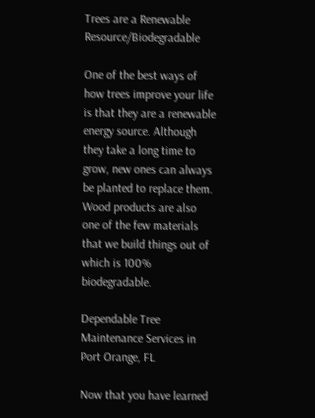Trees are a Renewable Resource/Biodegradable

One of the best ways of how trees improve your life is that they are a renewable energy source. Although they take a long time to grow, new ones can always be planted to replace them. Wood products are also one of the few materials that we build things out of which is 100% biodegradable.

Dependable Tree Maintenance Services in Port Orange, FL

Now that you have learned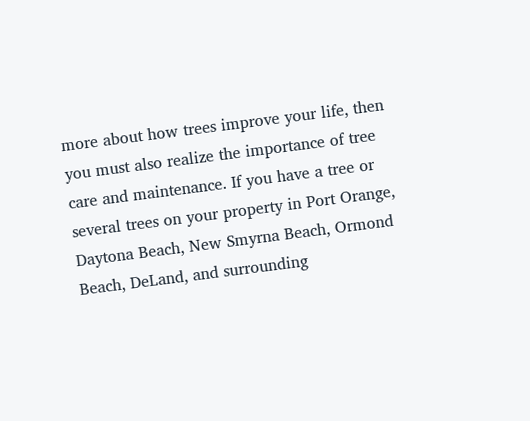more about how trees improve your life, then you must also realize the importance of tree care and maintenance. If you have a tree or several trees on your property in Port Orange, Daytona Beach, New Smyrna Beach, Ormond Beach, DeLand, and surrounding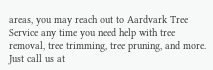areas, you may reach out to Aardvark Tree Service any time you need help with tree removal, tree trimming, tree pruning, and more. Just call us at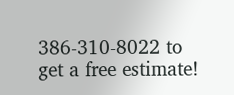386-310-8022 to get a free estimate!